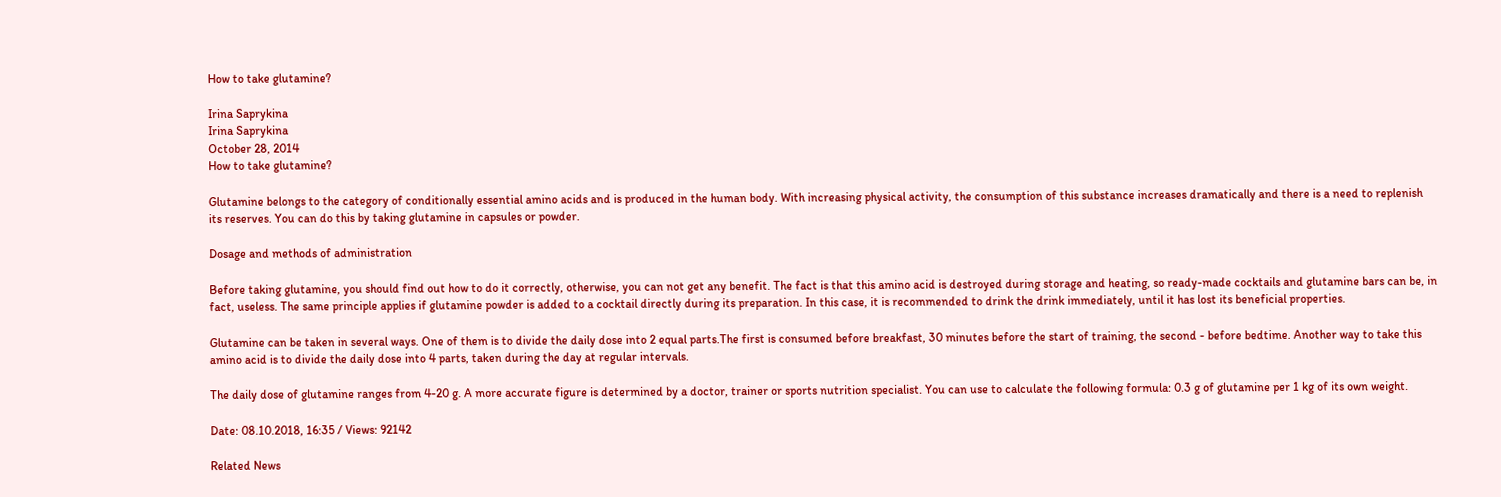How to take glutamine?

Irina Saprykina
Irina Saprykina
October 28, 2014
How to take glutamine?

Glutamine belongs to the category of conditionally essential amino acids and is produced in the human body. With increasing physical activity, the consumption of this substance increases dramatically and there is a need to replenish its reserves. You can do this by taking glutamine in capsules or powder.

Dosage and methods of administration

Before taking glutamine, you should find out how to do it correctly, otherwise, you can not get any benefit. The fact is that this amino acid is destroyed during storage and heating, so ready-made cocktails and glutamine bars can be, in fact, useless. The same principle applies if glutamine powder is added to a cocktail directly during its preparation. In this case, it is recommended to drink the drink immediately, until it has lost its beneficial properties.

Glutamine can be taken in several ways. One of them is to divide the daily dose into 2 equal parts.The first is consumed before breakfast, 30 minutes before the start of training, the second - before bedtime. Another way to take this amino acid is to divide the daily dose into 4 parts, taken during the day at regular intervals.

The daily dose of glutamine ranges from 4-20 g. A more accurate figure is determined by a doctor, trainer or sports nutrition specialist. You can use to calculate the following formula: 0.3 g of glutamine per 1 kg of its own weight.

Date: 08.10.2018, 16:35 / Views: 92142

Related News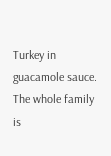Turkey in guacamole sauce. The whole family is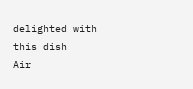delighted with this dish
Air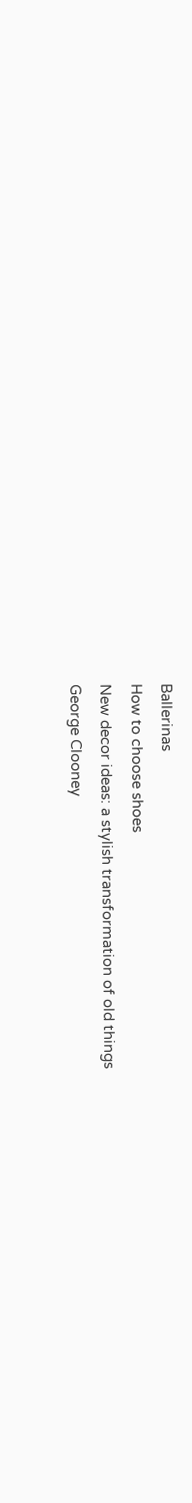Ballerinas
How to choose shoes
New decor ideas: a stylish transformation of old things
George Clooney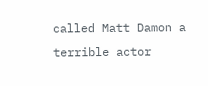called Matt Damon a terrible actor